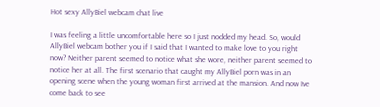Hot sexy AllyBiel webcam chat live

I was feeling a little uncomfortable here so I just nodded my head. So, would AllyBiel webcam bother you if I said that I wanted to make love to you right now? Neither parent seemed to notice what she wore, neither parent seemed to notice her at all. The first scenario that caught my AllyBiel porn was in an opening scene when the young woman first arrived at the mansion. And now Ive come back to see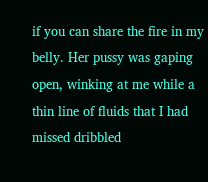if you can share the fire in my belly. Her pussy was gaping open, winking at me while a thin line of fluids that I had missed dribbled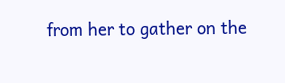from her to gather on the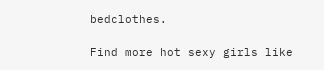bedclothes.

Find more hot sexy girls like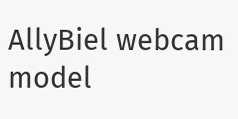AllyBiel webcam model